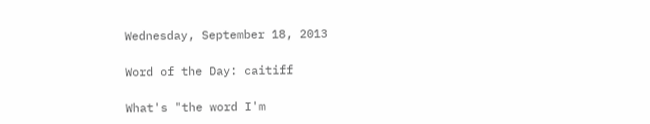Wednesday, September 18, 2013

Word of the Day: caitiff

What's "the word I'm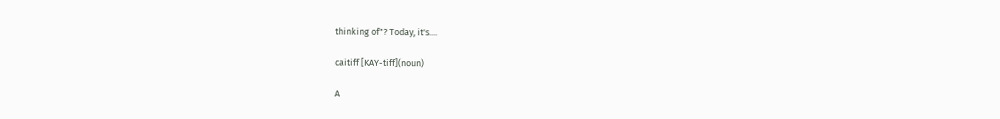thinking of"? Today, it's....

caitiff [KAY-tiff](noun)

A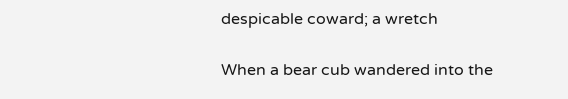despicable coward; a wretch

When a bear cub wandered into the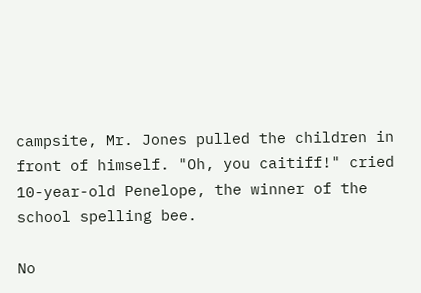campsite, Mr. Jones pulled the children in front of himself. "Oh, you caitiff!" cried 10-year-old Penelope, the winner of the school spelling bee.

No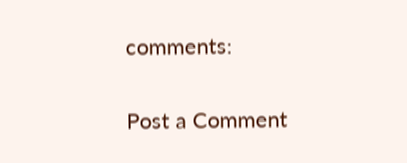comments:

Post a Comment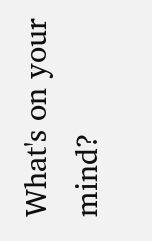What's on your mind?